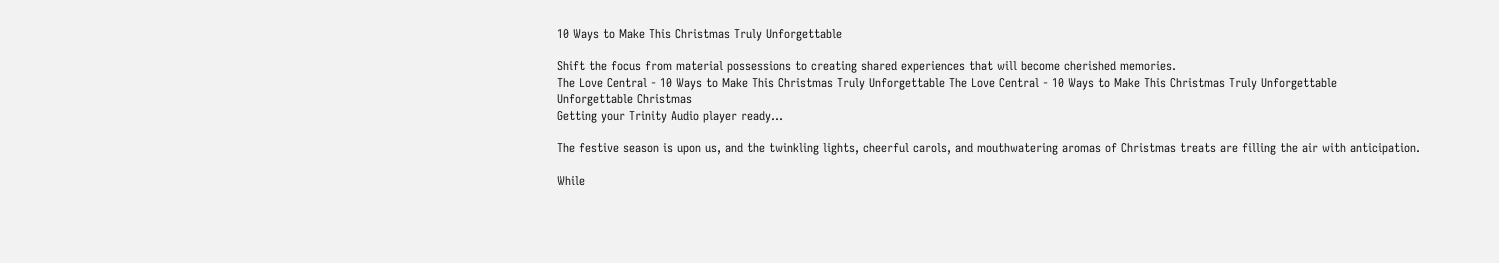10 Ways to Make This Christmas Truly Unforgettable

Shift the focus from material possessions to creating shared experiences that will become cherished memories.
The Love Central - 10 Ways to Make This Christmas Truly Unforgettable The Love Central - 10 Ways to Make This Christmas Truly Unforgettable
Unforgettable Christmas
Getting your Trinity Audio player ready...

The festive season is upon us, and the twinkling lights, cheerful carols, and mouthwatering aromas of Christmas treats are filling the air with anticipation.

While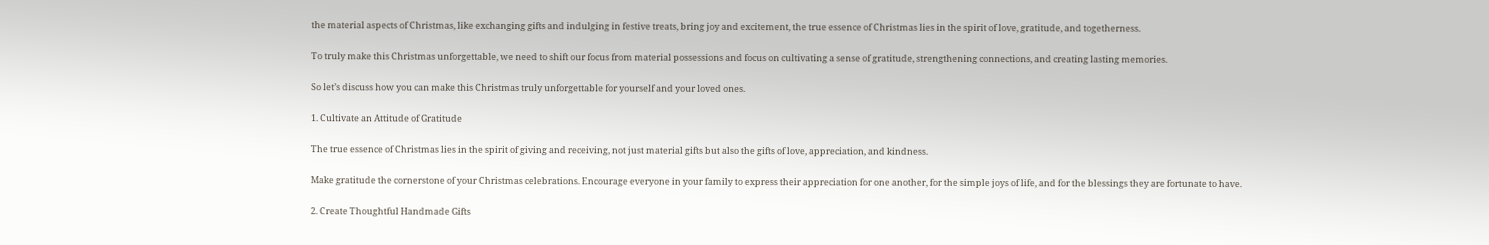the material aspects of Christmas, like exchanging gifts and indulging in festive treats, bring joy and excitement, the true essence of Christmas lies in the spirit of love, gratitude, and togetherness.

To truly make this Christmas unforgettable, we need to shift our focus from material possessions and focus on cultivating a sense of gratitude, strengthening connections, and creating lasting memories.

So let’s discuss how you can make this Christmas truly unforgettable for yourself and your loved ones.

1. Cultivate an Attitude of Gratitude

The true essence of Christmas lies in the spirit of giving and receiving, not just material gifts but also the gifts of love, appreciation, and kindness.

Make gratitude the cornerstone of your Christmas celebrations. Encourage everyone in your family to express their appreciation for one another, for the simple joys of life, and for the blessings they are fortunate to have.

2. Create Thoughtful Handmade Gifts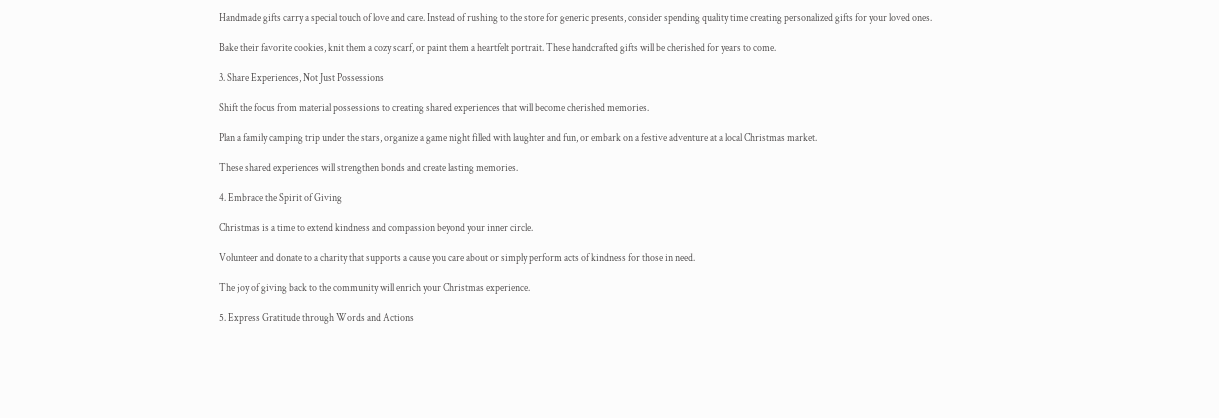Handmade gifts carry a special touch of love and care. Instead of rushing to the store for generic presents, consider spending quality time creating personalized gifts for your loved ones.

Bake their favorite cookies, knit them a cozy scarf, or paint them a heartfelt portrait. These handcrafted gifts will be cherished for years to come.

3. Share Experiences, Not Just Possessions

Shift the focus from material possessions to creating shared experiences that will become cherished memories.

Plan a family camping trip under the stars, organize a game night filled with laughter and fun, or embark on a festive adventure at a local Christmas market.

These shared experiences will strengthen bonds and create lasting memories.

4. Embrace the Spirit of Giving

Christmas is a time to extend kindness and compassion beyond your inner circle.

Volunteer and donate to a charity that supports a cause you care about or simply perform acts of kindness for those in need.

The joy of giving back to the community will enrich your Christmas experience.

5. Express Gratitude through Words and Actions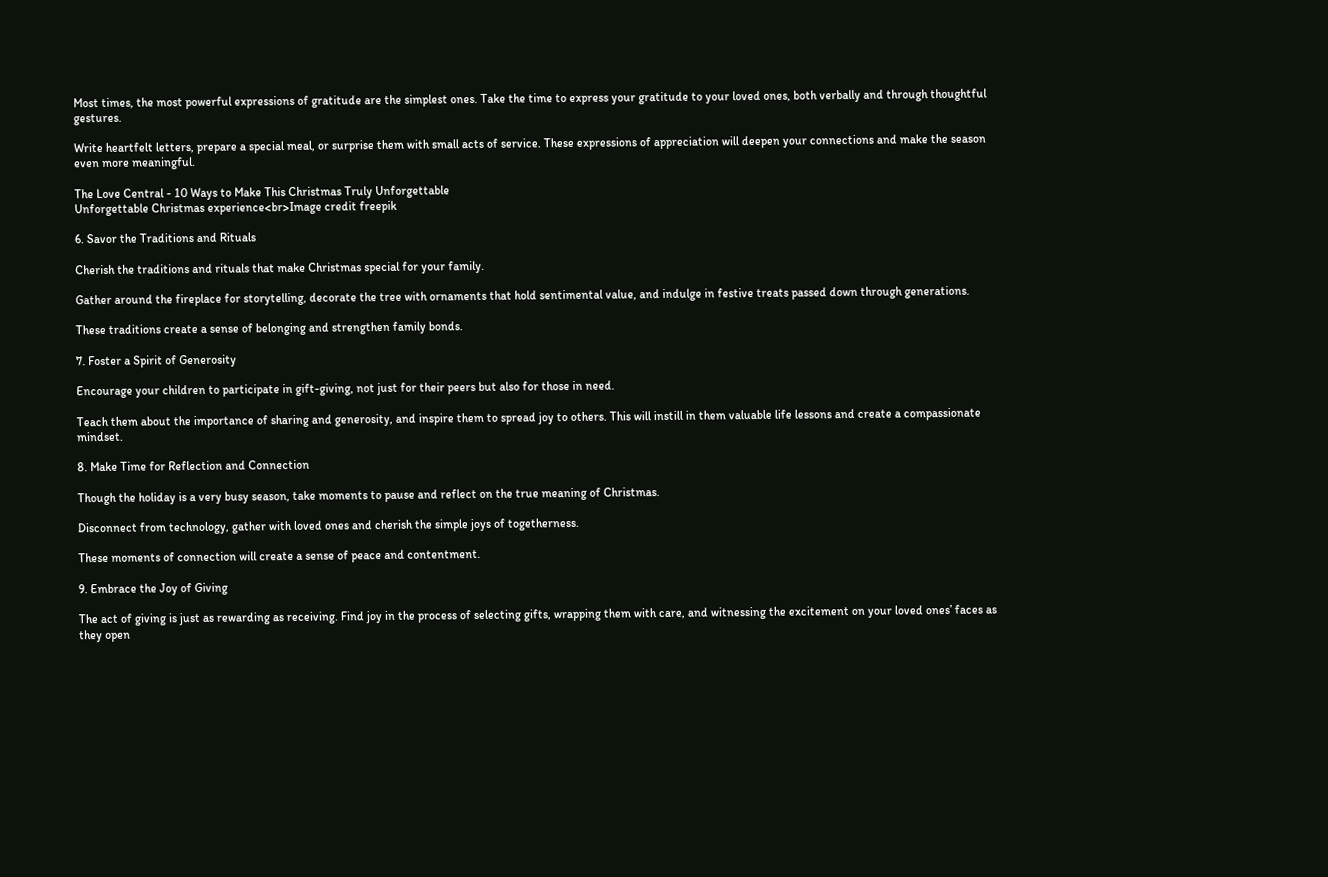Most times, the most powerful expressions of gratitude are the simplest ones. Take the time to express your gratitude to your loved ones, both verbally and through thoughtful gestures.

Write heartfelt letters, prepare a special meal, or surprise them with small acts of service. These expressions of appreciation will deepen your connections and make the season even more meaningful.

The Love Central - 10 Ways to Make This Christmas Truly Unforgettable
Unforgettable Christmas experience<br>Image credit freepik

6. Savor the Traditions and Rituals

Cherish the traditions and rituals that make Christmas special for your family.

Gather around the fireplace for storytelling, decorate the tree with ornaments that hold sentimental value, and indulge in festive treats passed down through generations.

These traditions create a sense of belonging and strengthen family bonds.

7. Foster a Spirit of Generosity

Encourage your children to participate in gift-giving, not just for their peers but also for those in need.

Teach them about the importance of sharing and generosity, and inspire them to spread joy to others. This will instill in them valuable life lessons and create a compassionate mindset.

8. Make Time for Reflection and Connection

Though the holiday is a very busy season, take moments to pause and reflect on the true meaning of Christmas.

Disconnect from technology, gather with loved ones and cherish the simple joys of togetherness.

These moments of connection will create a sense of peace and contentment.

9. Embrace the Joy of Giving

The act of giving is just as rewarding as receiving. Find joy in the process of selecting gifts, wrapping them with care, and witnessing the excitement on your loved ones’ faces as they open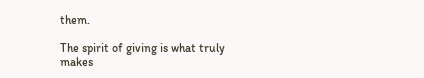them.

The spirit of giving is what truly makes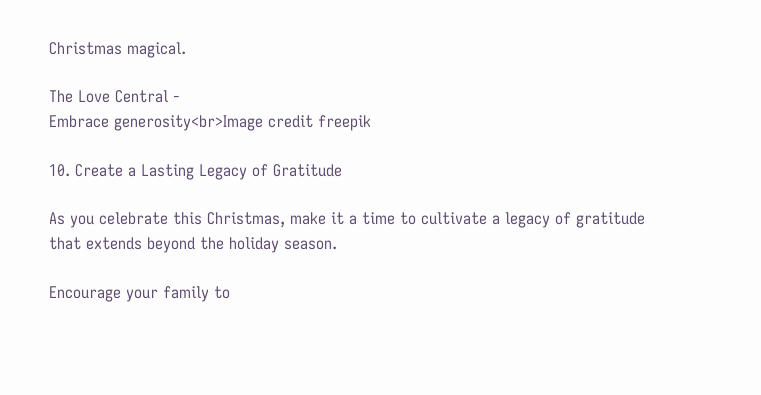Christmas magical.

The Love Central -
Embrace generosity<br>Image credit freepik

10. Create a Lasting Legacy of Gratitude

As you celebrate this Christmas, make it a time to cultivate a legacy of gratitude that extends beyond the holiday season.

Encourage your family to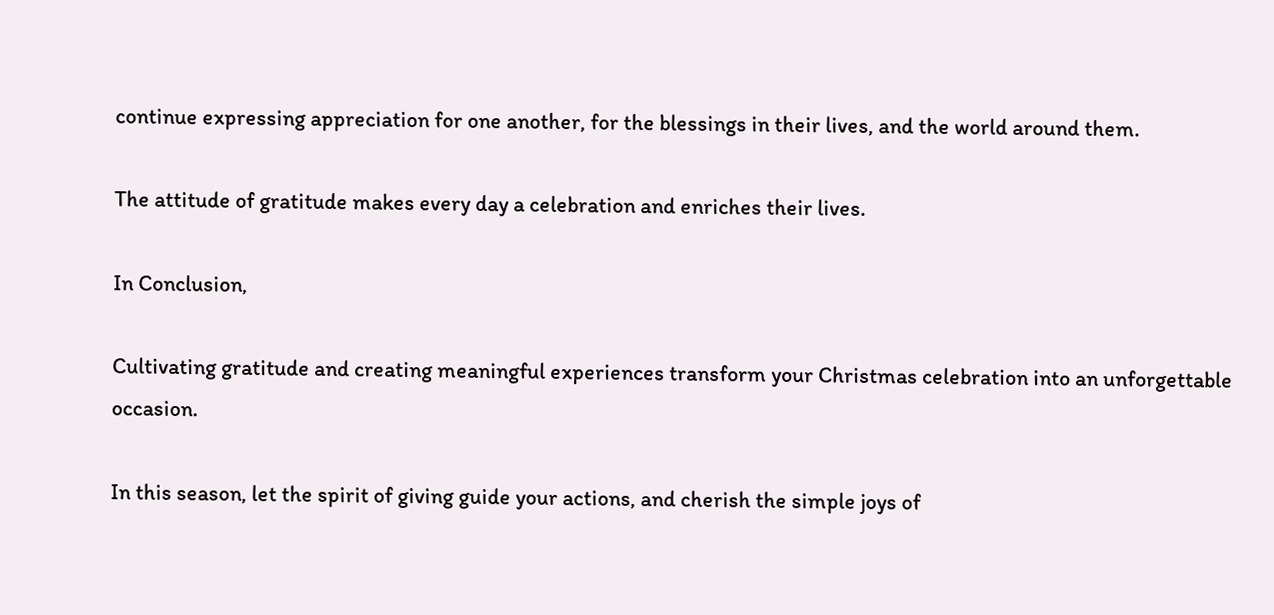continue expressing appreciation for one another, for the blessings in their lives, and the world around them.

The attitude of gratitude makes every day a celebration and enriches their lives.

In Conclusion,

Cultivating gratitude and creating meaningful experiences transform your Christmas celebration into an unforgettable occasion.

In this season, let the spirit of giving guide your actions, and cherish the simple joys of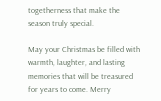togetherness that make the season truly special.

May your Christmas be filled with warmth, laughter, and lasting memories that will be treasured for years to come. Merry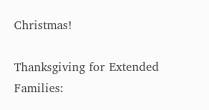Christmas!

Thanksgiving for Extended Families: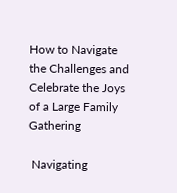How to Navigate the Challenges and Celebrate the Joys of a Large Family Gathering

 Navigating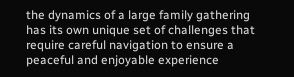the dynamics of a large family gathering has its own unique set of challenges that require careful navigation to ensure a peaceful and enjoyable experience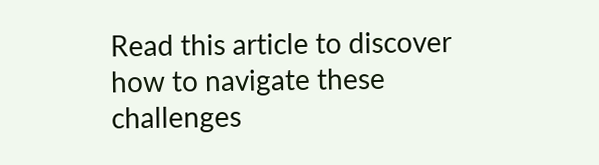Read this article to discover how to navigate these challenges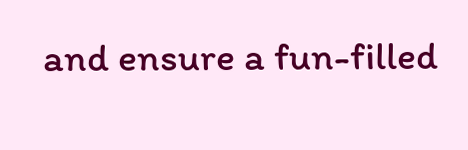and ensure a fun-filled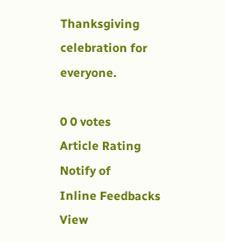Thanksgiving celebration for everyone.

0 0 votes
Article Rating
Notify of
Inline Feedbacks
View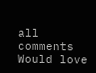all comments
Would love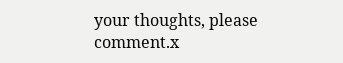your thoughts, please comment.x